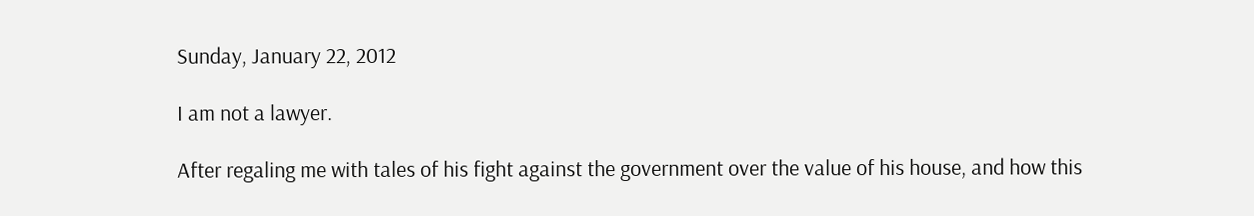Sunday, January 22, 2012

I am not a lawyer.

After regaling me with tales of his fight against the government over the value of his house, and how this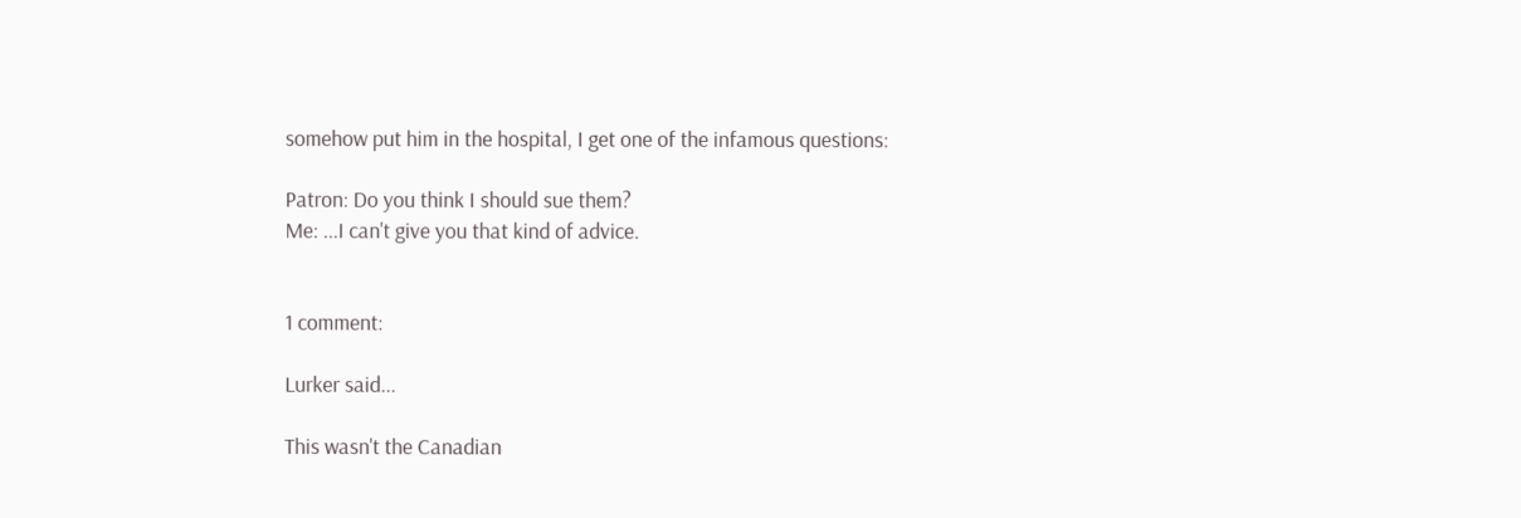somehow put him in the hospital, I get one of the infamous questions:

Patron: Do you think I should sue them?
Me: ...I can't give you that kind of advice.


1 comment:

Lurker said...

This wasn't the Canadian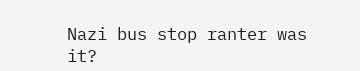Nazi bus stop ranter was it?